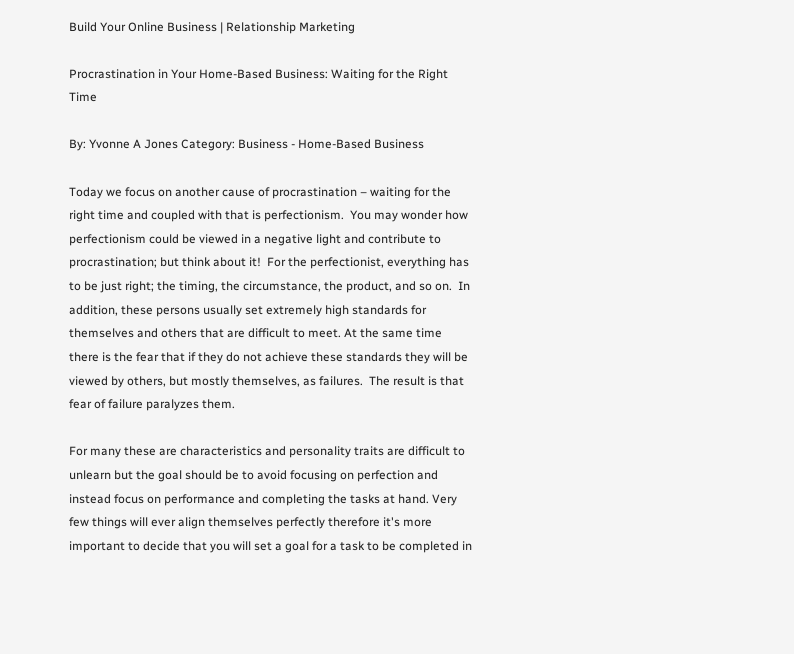Build Your Online Business | Relationship Marketing

Procrastination in Your Home-Based Business: Waiting for the Right Time

By: Yvonne A Jones Category: Business - Home-Based Business

Today we focus on another cause of procrastination – waiting for the right time and coupled with that is perfectionism.  You may wonder how perfectionism could be viewed in a negative light and contribute to procrastination; but think about it!  For the perfectionist, everything has to be just right; the timing, the circumstance, the product, and so on.  In addition, these persons usually set extremely high standards for themselves and others that are difficult to meet. At the same time there is the fear that if they do not achieve these standards they will be viewed by others, but mostly themselves, as failures.  The result is that fear of failure paralyzes them.

For many these are characteristics and personality traits are difficult to unlearn but the goal should be to avoid focusing on perfection and instead focus on performance and completing the tasks at hand. Very few things will ever align themselves perfectly therefore it's more important to decide that you will set a goal for a task to be completed in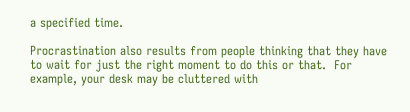a specified time.

Procrastination also results from people thinking that they have to wait for just the right moment to do this or that.  For example, your desk may be cluttered with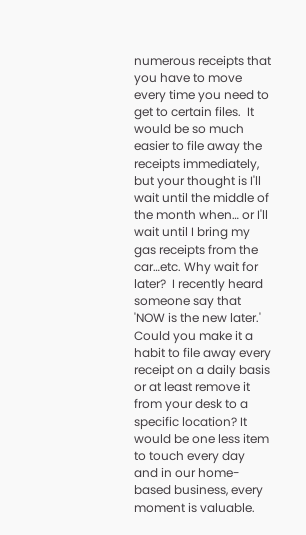numerous receipts that you have to move every time you need to get to certain files.  It would be so much easier to file away the receipts immediately, but your thought is I'll wait until the middle of the month when… or I'll wait until I bring my gas receipts from the car…etc. Why wait for later?  I recently heard someone say that 'NOW is the new later.' Could you make it a habit to file away every receipt on a daily basis or at least remove it from your desk to a specific location? It would be one less item to touch every day and in our home-based business, every moment is valuable.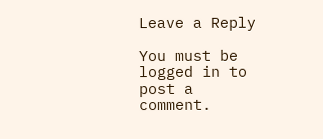Leave a Reply

You must be logged in to post a comment.